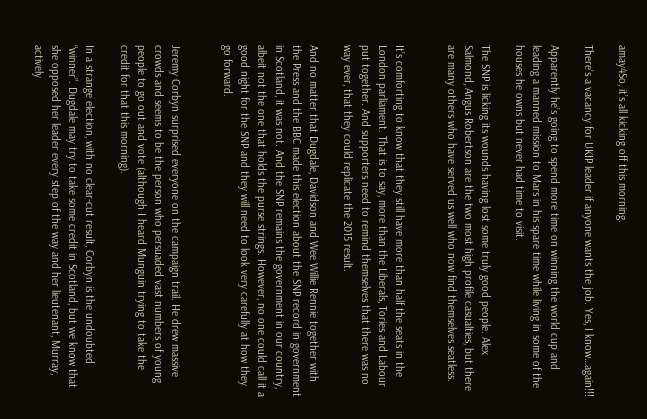amay4So, it’s all kicking off this morning.

There’s a vacancy for UKIP leader if anyone wants the job. Yes, I know…again!!!

Apparently he’s going to spend more time on winning the world cup and leading a manned mission to Mars in his spare time while living in some of the houses he owns but never had time to visit.

The SNP is licking its wounds having lost some truly good people. Alex Salmond, Angus Robertson are the two most high profile casualties, but there are many others who have served us well who now find themselves seatless.


It’s comforting to know that they still have more than half the seats in the London parliament. That is to say, more than the Liberals, Tories and Labour put together. And supporters need to remind themselves that there was no way ever, that they could replicate the 2015 result.

And no matter that Dugdale, Davidson and Wee Willie Rennie together with the Press and the BBC made this election about the SNP record in government in Scotland, it was not. And the SNP remains the government in our country, albeit not the one that holds the purse strings. However, no one could call it a good night for the SNP and they will need to look very carefully at how they go forward.


Jeremy Corbyn surprised everyone on the campaign trail. He drew massive crowds and seems to be the person who persuaded vast numbers of young people to go out and vote (although I heard Munguin trying to take the credit for that this morning).

In a strange election, with no clear-cut result, Corbyn is the undoubted “winner”. Dugdale may try to take some credit in Scotland, but we know that she opposed her leader every step of the way and her lieutenant, Murray, actively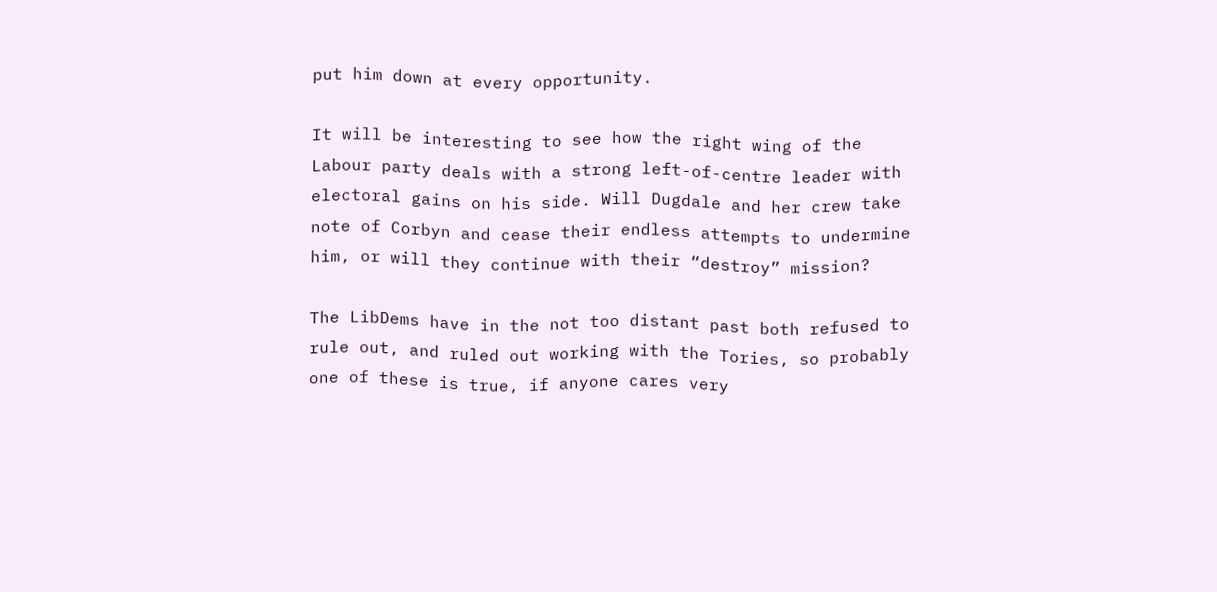put him down at every opportunity.

It will be interesting to see how the right wing of the Labour party deals with a strong left-of-centre leader with electoral gains on his side. Will Dugdale and her crew take note of Corbyn and cease their endless attempts to undermine him, or will they continue with their “destroy” mission?

The LibDems have in the not too distant past both refused to rule out, and ruled out working with the Tories, so probably one of these is true, if anyone cares very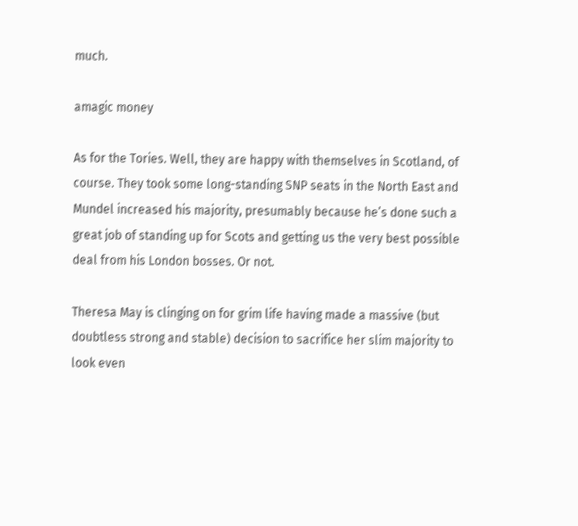much.

amagic money

As for the Tories. Well, they are happy with themselves in Scotland, of course. They took some long-standing SNP seats in the North East and Mundel increased his majority, presumably because he’s done such a great job of standing up for Scots and getting us the very best possible deal from his London bosses. Or not.

Theresa May is clinging on for grim life having made a massive (but doubtless strong and stable) decision to sacrifice her slim majority to look even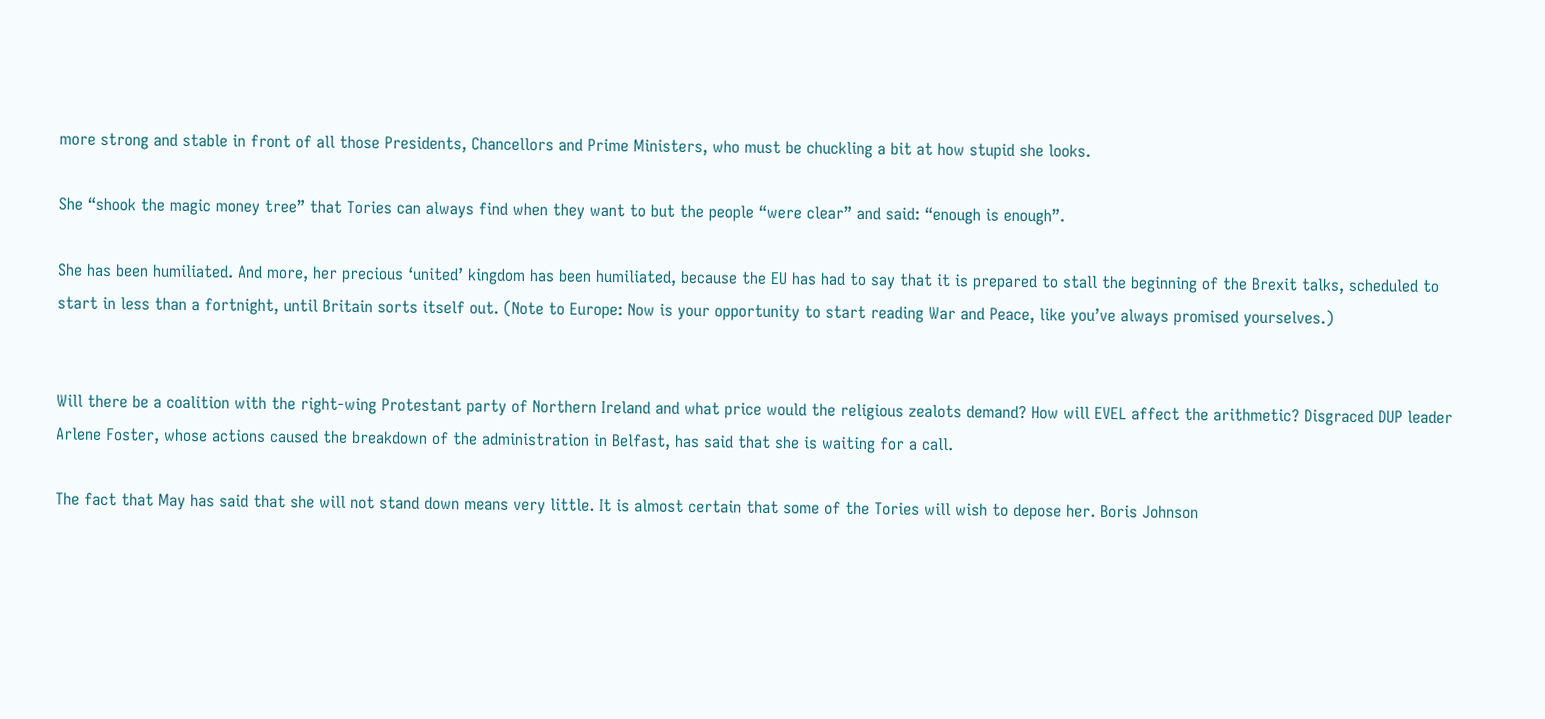more strong and stable in front of all those Presidents, Chancellors and Prime Ministers, who must be chuckling a bit at how stupid she looks.

She “shook the magic money tree” that Tories can always find when they want to but the people “were clear” and said: “enough is enough”.

She has been humiliated. And more, her precious ‘united’ kingdom has been humiliated, because the EU has had to say that it is prepared to stall the beginning of the Brexit talks, scheduled to start in less than a fortnight, until Britain sorts itself out. (Note to Europe: Now is your opportunity to start reading War and Peace, like you’ve always promised yourselves.)


Will there be a coalition with the right-wing Protestant party of Northern Ireland and what price would the religious zealots demand? How will EVEL affect the arithmetic? Disgraced DUP leader Arlene Foster, whose actions caused the breakdown of the administration in Belfast, has said that she is waiting for a call.

The fact that May has said that she will not stand down means very little. It is almost certain that some of the Tories will wish to depose her. Boris Johnson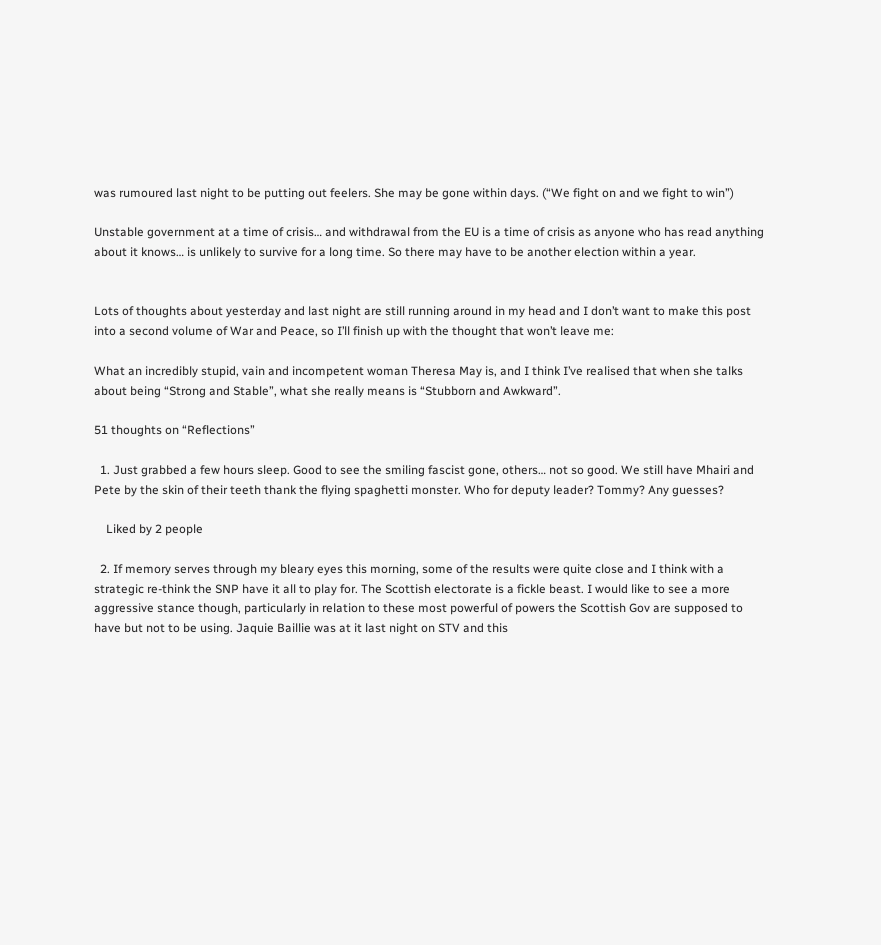was rumoured last night to be putting out feelers. She may be gone within days. (“We fight on and we fight to win”)

Unstable government at a time of crisis… and withdrawal from the EU is a time of crisis as anyone who has read anything about it knows… is unlikely to survive for a long time. So there may have to be another election within a year.


Lots of thoughts about yesterday and last night are still running around in my head and I don’t want to make this post into a second volume of War and Peace, so I’ll finish up with the thought that won’t leave me:

What an incredibly stupid, vain and incompetent woman Theresa May is, and I think I’ve realised that when she talks about being “Strong and Stable”, what she really means is “Stubborn and Awkward”.

51 thoughts on “Reflections”

  1. Just grabbed a few hours sleep. Good to see the smiling fascist gone, others… not so good. We still have Mhairi and Pete by the skin of their teeth thank the flying spaghetti monster. Who for deputy leader? Tommy? Any guesses?

    Liked by 2 people

  2. If memory serves through my bleary eyes this morning, some of the results were quite close and I think with a strategic re-think the SNP have it all to play for. The Scottish electorate is a fickle beast. I would like to see a more aggressive stance though, particularly in relation to these most powerful of powers the Scottish Gov are supposed to have but not to be using. Jaquie Baillie was at it last night on STV and this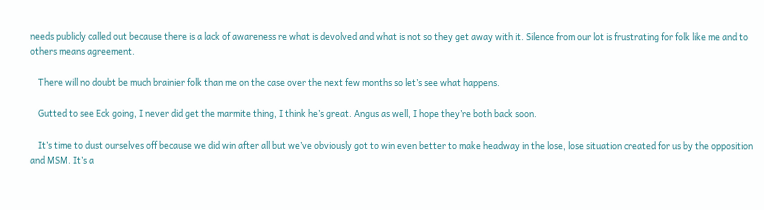needs publicly called out because there is a lack of awareness re what is devolved and what is not so they get away with it. Silence from our lot is frustrating for folk like me and to others means agreement.

    There will no doubt be much brainier folk than me on the case over the next few months so let’s see what happens.

    Gutted to see Eck going, I never did get the marmite thing, I think he’s great. Angus as well, I hope they’re both back soon.

    It’s time to dust ourselves off because we did win after all but we’ve obviously got to win even better to make headway in the lose, lose situation created for us by the opposition and MSM. It’s a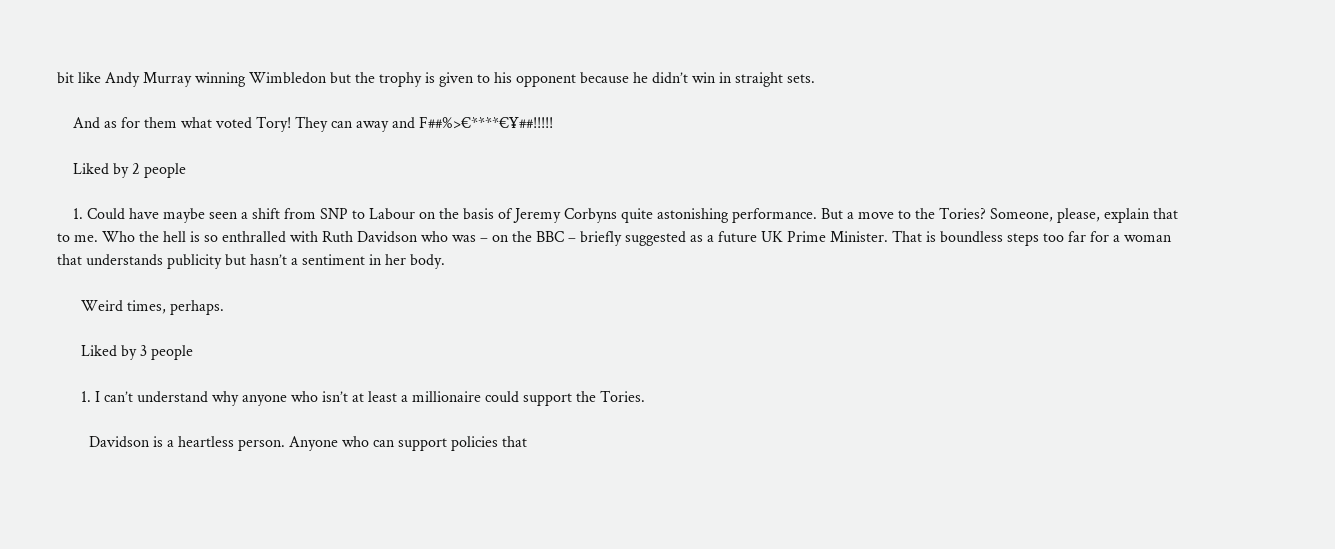bit like Andy Murray winning Wimbledon but the trophy is given to his opponent because he didn’t win in straight sets.

    And as for them what voted Tory! They can away and F##%>€****€¥##!!!!!

    Liked by 2 people

    1. Could have maybe seen a shift from SNP to Labour on the basis of Jeremy Corbyns quite astonishing performance. But a move to the Tories? Someone, please, explain that to me. Who the hell is so enthralled with Ruth Davidson who was – on the BBC – briefly suggested as a future UK Prime Minister. That is boundless steps too far for a woman that understands publicity but hasn’t a sentiment in her body.

      Weird times, perhaps.

      Liked by 3 people

      1. I can’t understand why anyone who isn’t at least a millionaire could support the Tories.

        Davidson is a heartless person. Anyone who can support policies that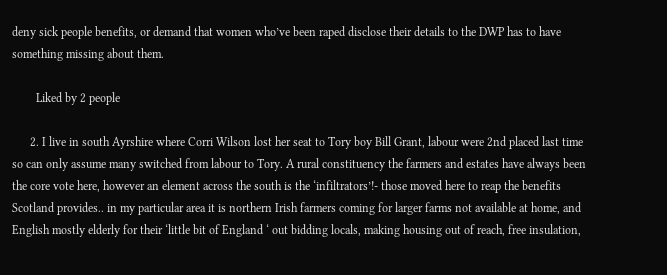deny sick people benefits, or demand that women who’ve been raped disclose their details to the DWP has to have something missing about them.

        Liked by 2 people

      2. I live in south Ayrshire where Corri Wilson lost her seat to Tory boy Bill Grant, labour were 2nd placed last time so can only assume many switched from labour to Tory. A rural constituency the farmers and estates have always been the core vote here, however an element across the south is the ‘infiltrators’!- those moved here to reap the benefits Scotland provides.. in my particular area it is northern Irish farmers coming for larger farms not available at home, and English mostly elderly for their ‘little bit of England ‘ out bidding locals, making housing out of reach, free insulation,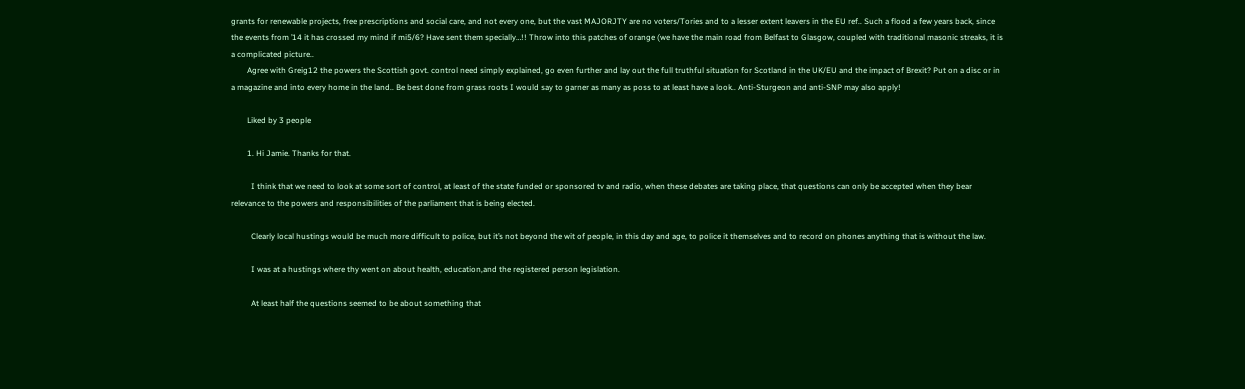grants for renewable projects, free prescriptions and social care, and not every one, but the vast MAJORJTY are no voters/Tories and to a lesser extent leavers in the EU ref.. Such a flood a few years back, since the events from ’14 it has crossed my mind if mi5/6? Have sent them specially…!! Throw into this patches of orange (we have the main road from Belfast to Glasgow, coupled with traditional masonic streaks, it is a complicated picture..
        Agree with Greig12 the powers the Scottish govt. control need simply explained, go even further and lay out the full truthful situation for Scotland in the UK/EU and the impact of Brexit? Put on a disc or in a magazine and into every home in the land.. Be best done from grass roots I would say to garner as many as poss to at least have a look.. Anti-Sturgeon and anti-SNP may also apply!

        Liked by 3 people

        1. Hi Jamie. Thanks for that.

          I think that we need to look at some sort of control, at least of the state funded or sponsored tv and radio, when these debates are taking place, that questions can only be accepted when they bear relevance to the powers and responsibilities of the parliament that is being elected.

          Clearly local hustings would be much more difficult to police, but it’s not beyond the wit of people, in this day and age, to police it themselves and to record on phones anything that is without the law.

          I was at a hustings where thy went on about health, education,and the registered person legislation.

          At least half the questions seemed to be about something that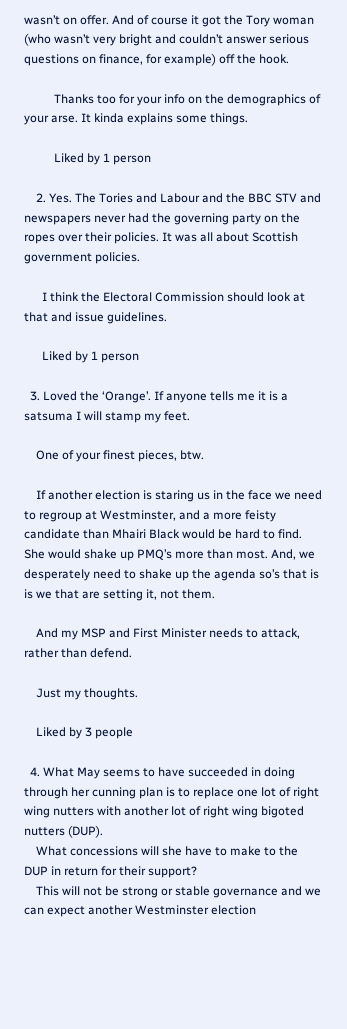wasn’t on offer. And of course it got the Tory woman (who wasn’t very bright and couldn’t answer serious questions on finance, for example) off the hook.

          Thanks too for your info on the demographics of your arse. It kinda explains some things.

          Liked by 1 person

    2. Yes. The Tories and Labour and the BBC STV and newspapers never had the governing party on the ropes over their policies. It was all about Scottish government policies.

      I think the Electoral Commission should look at that and issue guidelines.

      Liked by 1 person

  3. Loved the ‘Orange’. If anyone tells me it is a satsuma I will stamp my feet.

    One of your finest pieces, btw.

    If another election is staring us in the face we need to regroup at Westminster, and a more feisty candidate than Mhairi Black would be hard to find. She would shake up PMQ’s more than most. And, we desperately need to shake up the agenda so’s that is is we that are setting it, not them.

    And my MSP and First Minister needs to attack, rather than defend.

    Just my thoughts.

    Liked by 3 people

  4. What May seems to have succeeded in doing through her cunning plan is to replace one lot of right wing nutters with another lot of right wing bigoted nutters (DUP).
    What concessions will she have to make to the DUP in return for their support?
    This will not be strong or stable governance and we can expect another Westminster election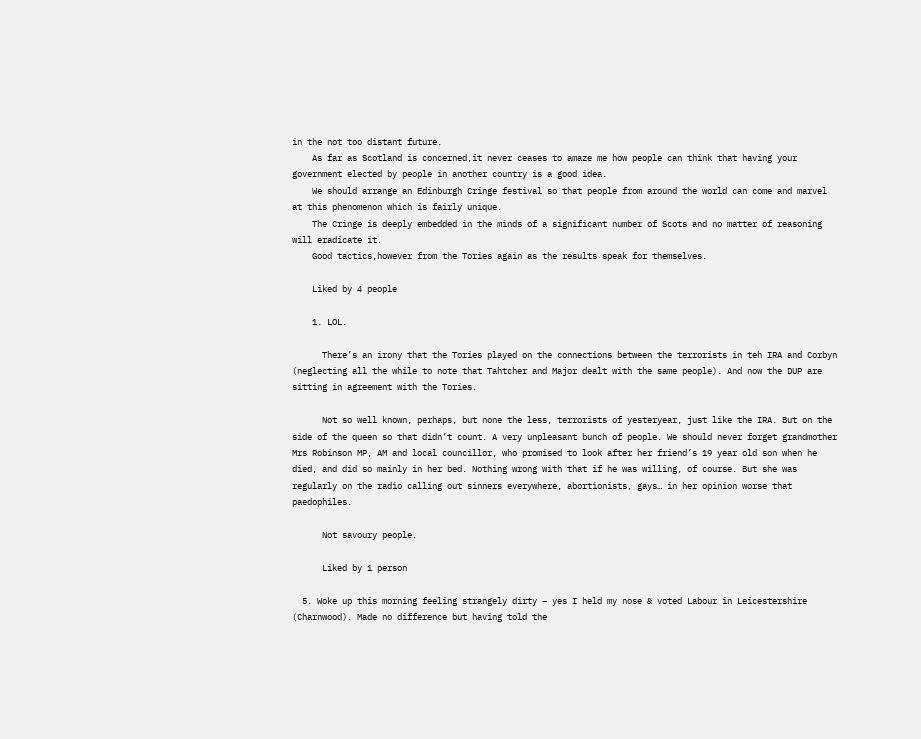in the not too distant future.
    As far as Scotland is concerned,it never ceases to amaze me how people can think that having your government elected by people in another country is a good idea.
    We should arrange an Edinburgh Cringe festival so that people from around the world can come and marvel at this phenomenon which is fairly unique.
    The Cringe is deeply embedded in the minds of a significant number of Scots and no matter of reasoning will eradicate it.
    Good tactics,however from the Tories again as the results speak for themselves.

    Liked by 4 people

    1. LOL.

      There’s an irony that the Tories played on the connections between the terrorists in teh IRA and Corbyn (neglecting all the while to note that Tahtcher and Major dealt with the same people). And now the DUP are sitting in agreement with the Tories.

      Not so well known, perhaps, but none the less, terrorists of yesteryear, just like the IRA. But on the side of the queen so that didn’t count. A very unpleasant bunch of people. We should never forget grandmother Mrs Robinson MP, AM and local councillor, who promised to look after her friend’s 19 year old son when he died, and did so mainly in her bed. Nothing wrong with that if he was willing, of course. But she was regularly on the radio calling out sinners everywhere, abortionists, gays… in her opinion worse that paedophiles.

      Not savoury people.

      Liked by 1 person

  5. Woke up this morning feeling strangely dirty – yes I held my nose & voted Labour in Leicestershire (Charnwood). Made no difference but having told the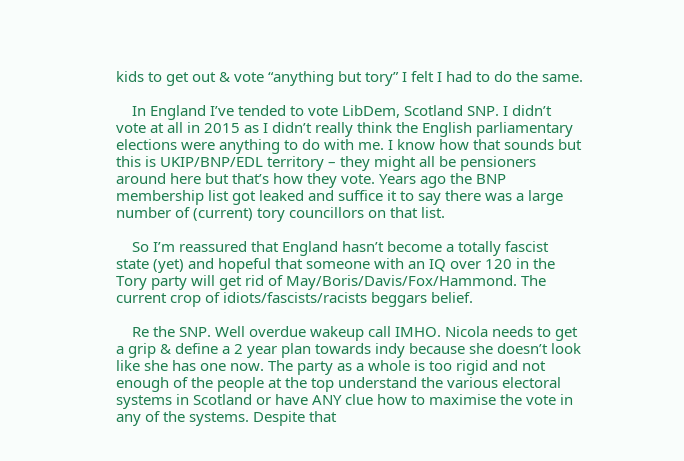kids to get out & vote “anything but tory” I felt I had to do the same.

    In England I’ve tended to vote LibDem, Scotland SNP. I didn’t vote at all in 2015 as I didn’t really think the English parliamentary elections were anything to do with me. I know how that sounds but this is UKIP/BNP/EDL territory – they might all be pensioners around here but that’s how they vote. Years ago the BNP membership list got leaked and suffice it to say there was a large number of (current) tory councillors on that list.

    So I’m reassured that England hasn’t become a totally fascist state (yet) and hopeful that someone with an IQ over 120 in the Tory party will get rid of May/Boris/Davis/Fox/Hammond. The current crop of idiots/fascists/racists beggars belief.

    Re the SNP. Well overdue wakeup call IMHO. Nicola needs to get a grip & define a 2 year plan towards indy because she doesn’t look like she has one now. The party as a whole is too rigid and not enough of the people at the top understand the various electoral systems in Scotland or have ANY clue how to maximise the vote in any of the systems. Despite that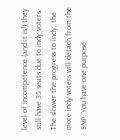level of incompetence (and it is!) they still have 35 seats due to indy voters. The slower the progress to indy, the more indy voters will detach from the SNP. You have one purpose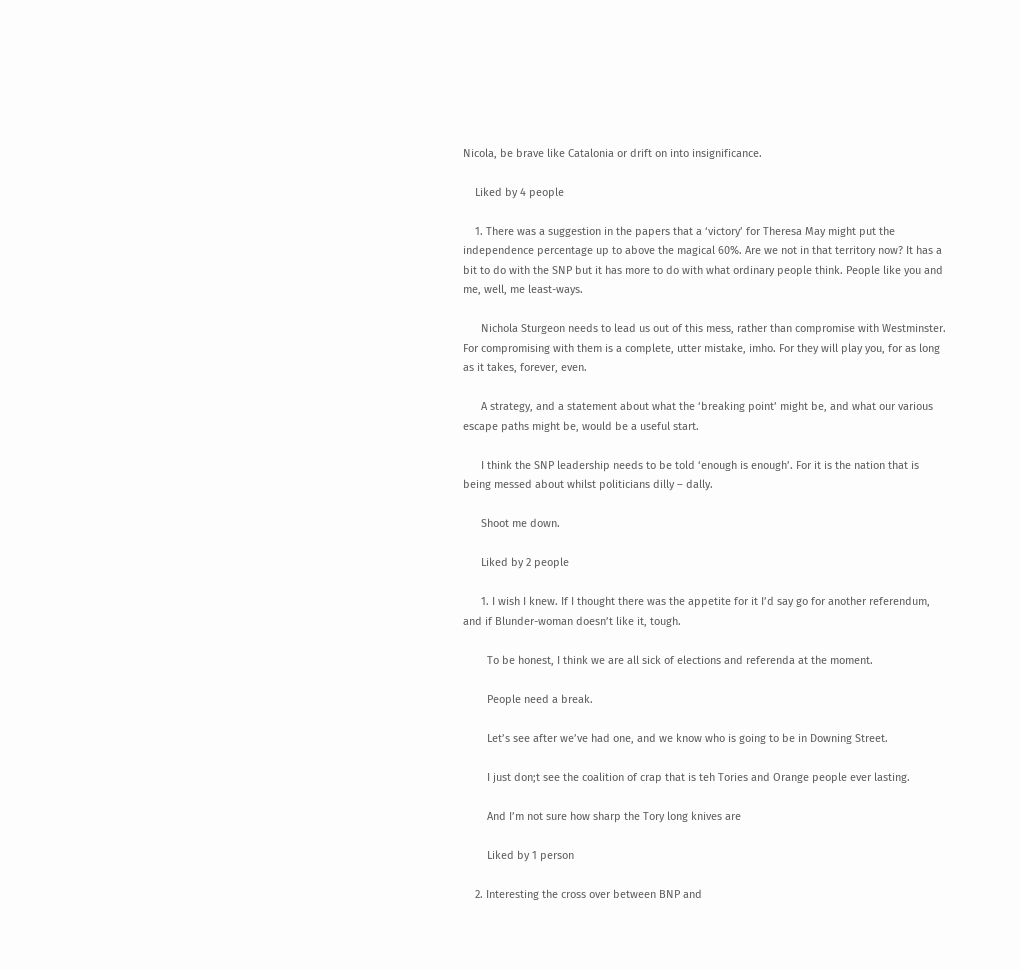Nicola, be brave like Catalonia or drift on into insignificance.

    Liked by 4 people

    1. There was a suggestion in the papers that a ‘victory’ for Theresa May might put the independence percentage up to above the magical 60%. Are we not in that territory now? It has a bit to do with the SNP but it has more to do with what ordinary people think. People like you and me, well, me least-ways.

      Nichola Sturgeon needs to lead us out of this mess, rather than compromise with Westminster. For compromising with them is a complete, utter mistake, imho. For they will play you, for as long as it takes, forever, even.

      A strategy, and a statement about what the ‘breaking point’ might be, and what our various escape paths might be, would be a useful start.

      I think the SNP leadership needs to be told ‘enough is enough’. For it is the nation that is being messed about whilst politicians dilly – dally.

      Shoot me down.

      Liked by 2 people

      1. I wish I knew. If I thought there was the appetite for it I’d say go for another referendum, and if Blunder-woman doesn’t like it, tough.

        To be honest, I think we are all sick of elections and referenda at the moment.

        People need a break.

        Let’s see after we’ve had one, and we know who is going to be in Downing Street.

        I just don;t see the coalition of crap that is teh Tories and Orange people ever lasting.

        And I’m not sure how sharp the Tory long knives are

        Liked by 1 person

    2. Interesting the cross over between BNP and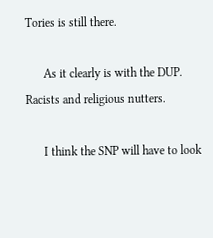Tories is still there.

      As it clearly is with the DUP. Racists and religious nutters.

      I think the SNP will have to look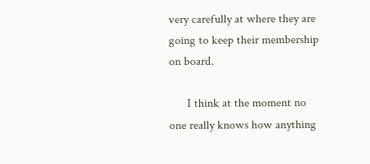very carefully at where they are going to keep their membership on board.

      I think at the moment no one really knows how anything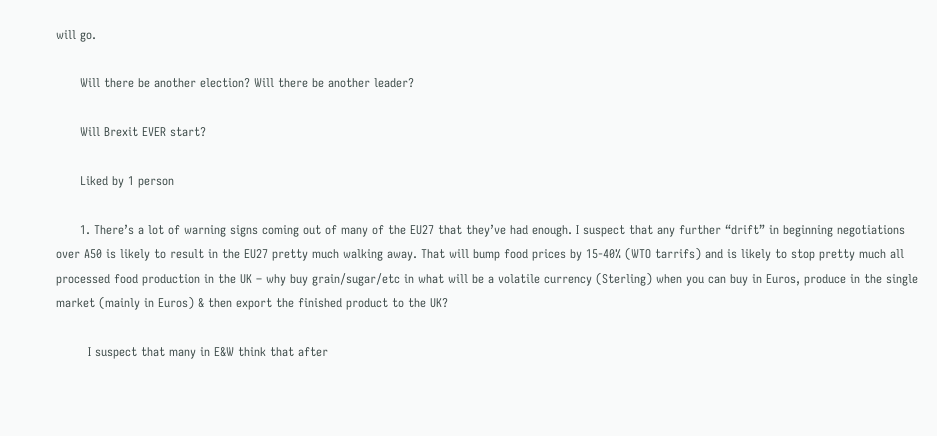will go.

      Will there be another election? Will there be another leader?

      Will Brexit EVER start?

      Liked by 1 person

      1. There’s a lot of warning signs coming out of many of the EU27 that they’ve had enough. I suspect that any further “drift” in beginning negotiations over A50 is likely to result in the EU27 pretty much walking away. That will bump food prices by 15-40% (WTO tarrifs) and is likely to stop pretty much all processed food production in the UK – why buy grain/sugar/etc in what will be a volatile currency (Sterling) when you can buy in Euros, produce in the single market (mainly in Euros) & then export the finished product to the UK?

        I suspect that many in E&W think that after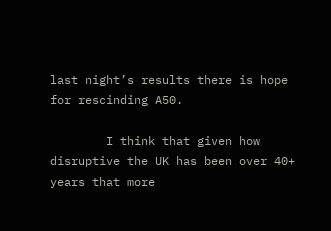last night’s results there is hope for rescinding A50.

        I think that given how disruptive the UK has been over 40+ years that more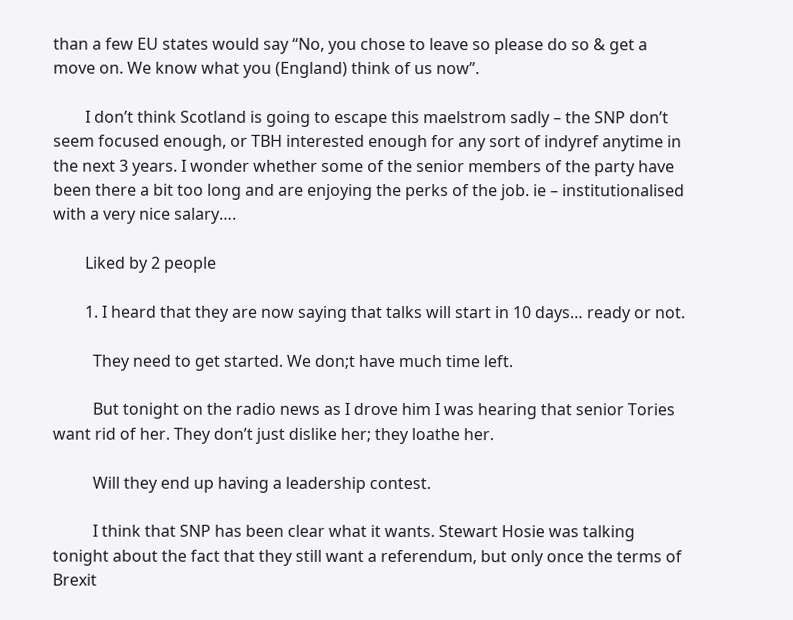than a few EU states would say “No, you chose to leave so please do so & get a move on. We know what you (England) think of us now”.

        I don’t think Scotland is going to escape this maelstrom sadly – the SNP don’t seem focused enough, or TBH interested enough for any sort of indyref anytime in the next 3 years. I wonder whether some of the senior members of the party have been there a bit too long and are enjoying the perks of the job. ie – institutionalised with a very nice salary….

        Liked by 2 people

        1. I heard that they are now saying that talks will start in 10 days… ready or not.

          They need to get started. We don;t have much time left.

          But tonight on the radio news as I drove him I was hearing that senior Tories want rid of her. They don’t just dislike her; they loathe her.

          Will they end up having a leadership contest.

          I think that SNP has been clear what it wants. Stewart Hosie was talking tonight about the fact that they still want a referendum, but only once the terms of Brexit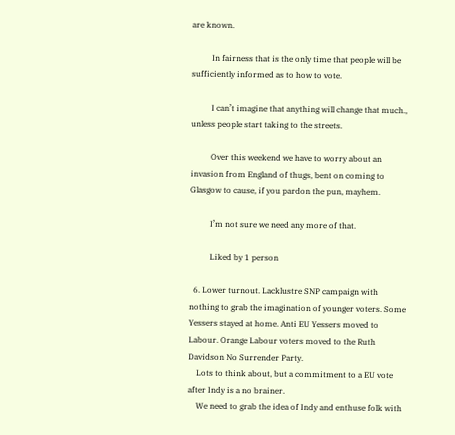are known.

          In fairness that is the only time that people will be sufficiently informed as to how to vote.

          I can’t imagine that anything will change that much., unless people start taking to the streets.

          Over this weekend we have to worry about an invasion from England of thugs, bent on coming to Glasgow to cause, if you pardon the pun, mayhem.

          I’m not sure we need any more of that.

          Liked by 1 person

  6. Lower turnout. Lacklustre SNP campaign with nothing to grab the imagination of younger voters. Some Yessers stayed at home. Anti EU Yessers moved to Labour. Orange Labour voters moved to the Ruth Davidson No Surrender Party.
    Lots to think about, but a commitment to a EU vote after Indy is a no brainer.
    We need to grab the idea of Indy and enthuse folk with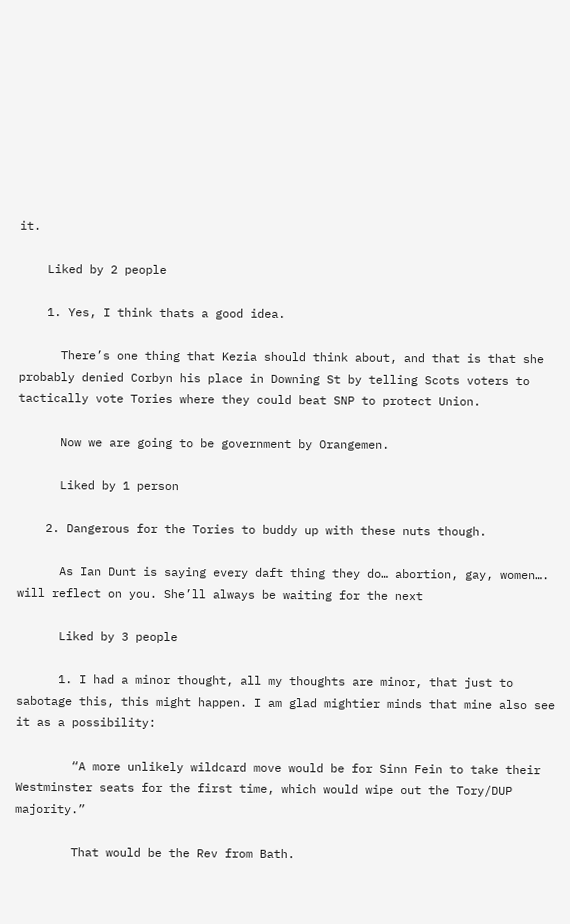it.

    Liked by 2 people

    1. Yes, I think thats a good idea.

      There’s one thing that Kezia should think about, and that is that she probably denied Corbyn his place in Downing St by telling Scots voters to tactically vote Tories where they could beat SNP to protect Union.

      Now we are going to be government by Orangemen.

      Liked by 1 person

    2. Dangerous for the Tories to buddy up with these nuts though.

      As Ian Dunt is saying every daft thing they do… abortion, gay, women…. will reflect on you. She’ll always be waiting for the next

      Liked by 3 people

      1. I had a minor thought, all my thoughts are minor, that just to sabotage this, this might happen. I am glad mightier minds that mine also see it as a possibility:

        “A more unlikely wildcard move would be for Sinn Fein to take their Westminster seats for the first time, which would wipe out the Tory/DUP majority.”

        That would be the Rev from Bath.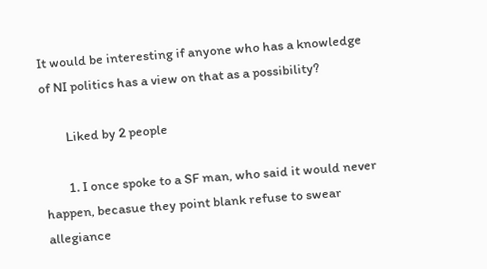It would be interesting if anyone who has a knowledge of NI politics has a view on that as a possibility?

        Liked by 2 people

        1. I once spoke to a SF man, who said it would never happen, becasue they point blank refuse to swear allegiance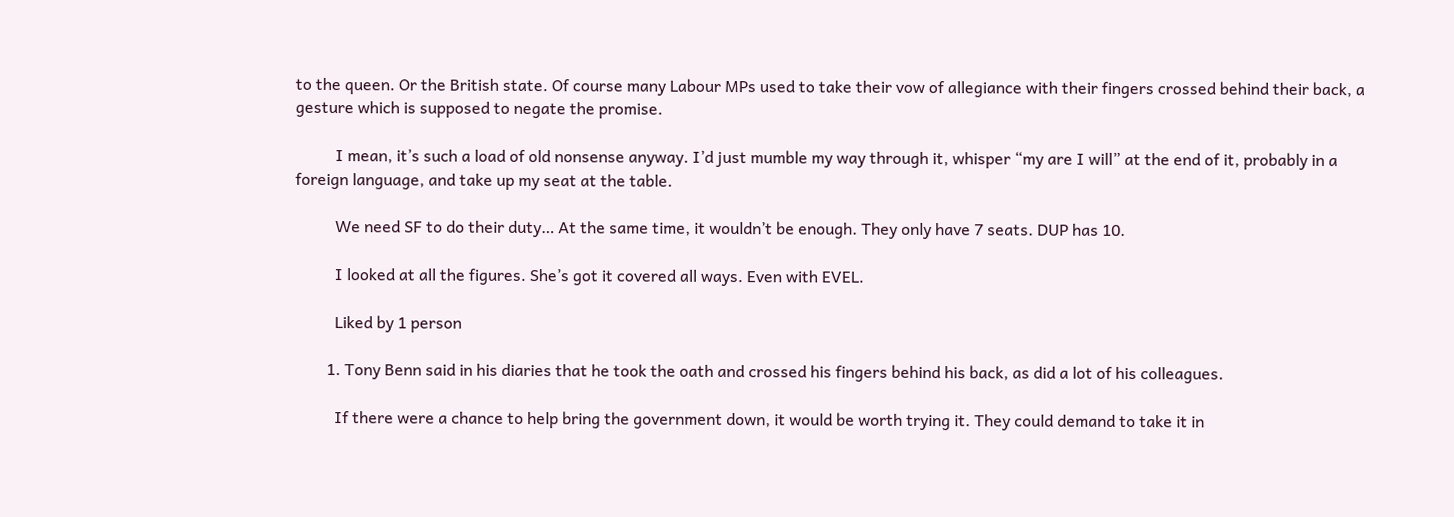to the queen. Or the British state. Of course many Labour MPs used to take their vow of allegiance with their fingers crossed behind their back, a gesture which is supposed to negate the promise.

          I mean, it’s such a load of old nonsense anyway. I’d just mumble my way through it, whisper “my are I will” at the end of it, probably in a foreign language, and take up my seat at the table.

          We need SF to do their duty… At the same time, it wouldn’t be enough. They only have 7 seats. DUP has 10.

          I looked at all the figures. She’s got it covered all ways. Even with EVEL.

          Liked by 1 person

        1. Tony Benn said in his diaries that he took the oath and crossed his fingers behind his back, as did a lot of his colleagues.

          If there were a chance to help bring the government down, it would be worth trying it. They could demand to take it in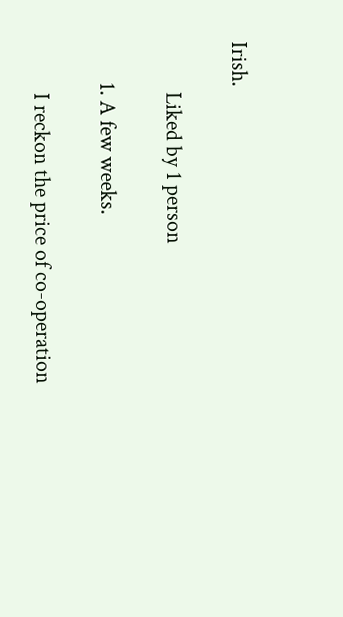Irish.

          Liked by 1 person

        1. A few weeks.

          I reckon the price of co-operation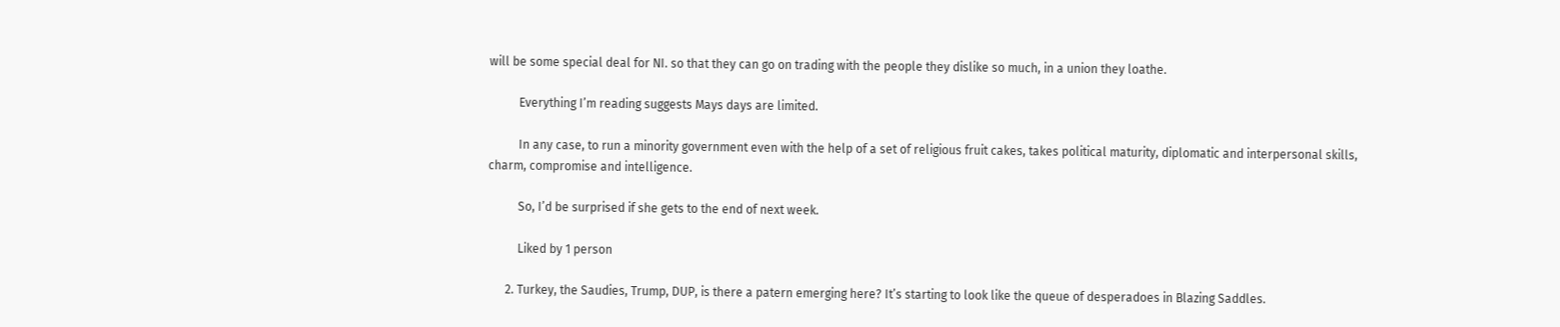will be some special deal for NI. so that they can go on trading with the people they dislike so much, in a union they loathe.

          Everything I’m reading suggests Mays days are limited.

          In any case, to run a minority government even with the help of a set of religious fruit cakes, takes political maturity, diplomatic and interpersonal skills, charm, compromise and intelligence.

          So, I’d be surprised if she gets to the end of next week.

          Liked by 1 person

      2. Turkey, the Saudies, Trump, DUP, is there a patern emerging here? It’s starting to look like the queue of desperadoes in Blazing Saddles.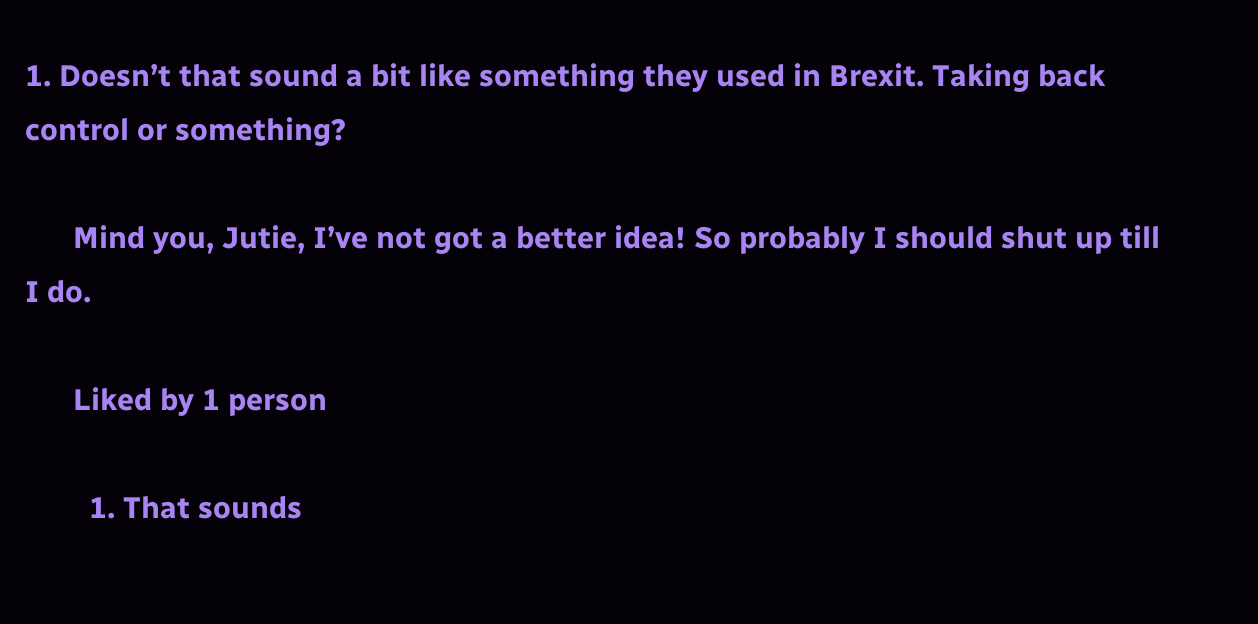1. Doesn’t that sound a bit like something they used in Brexit. Taking back control or something?

      Mind you, Jutie, I’ve not got a better idea! So probably I should shut up till I do.

      Liked by 1 person

        1. That sounds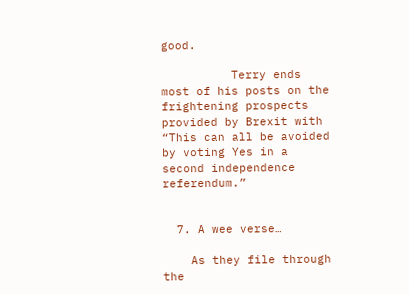good.

          Terry ends most of his posts on the frightening prospects provided by Brexit with “This can all be avoided by voting Yes in a second independence referendum.”


  7. A wee verse…

    As they file through the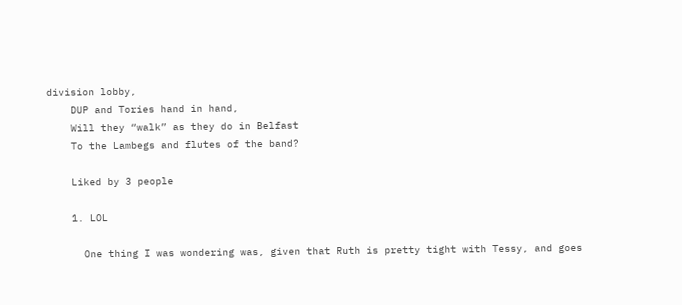division lobby,
    DUP and Tories hand in hand,
    Will they “walk” as they do in Belfast
    To the Lambegs and flutes of the band?

    Liked by 3 people

    1. LOL

      One thing I was wondering was, given that Ruth is pretty tight with Tessy, and goes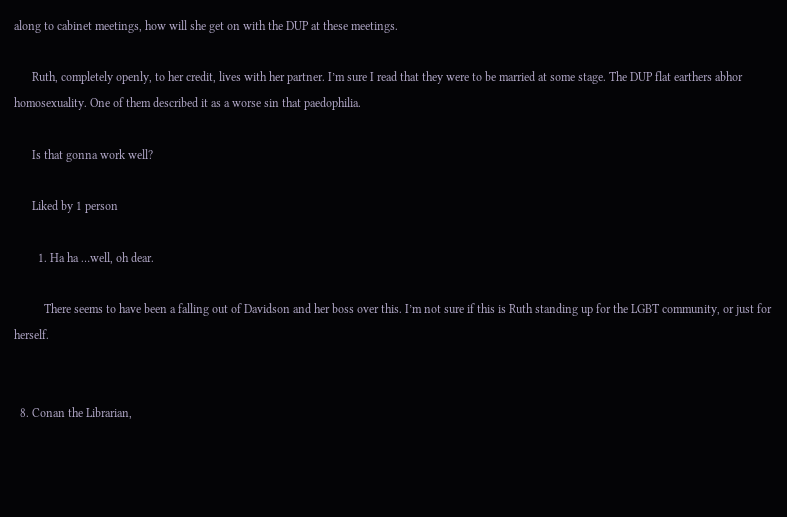along to cabinet meetings, how will she get on with the DUP at these meetings.

      Ruth, completely openly, to her credit, lives with her partner. I’m sure I read that they were to be married at some stage. The DUP flat earthers abhor homosexuality. One of them described it as a worse sin that paedophilia.

      Is that gonna work well?

      Liked by 1 person

        1. Ha ha …well, oh dear.

          There seems to have been a falling out of Davidson and her boss over this. I’m not sure if this is Ruth standing up for the LGBT community, or just for herself.


  8. Conan the Librarian,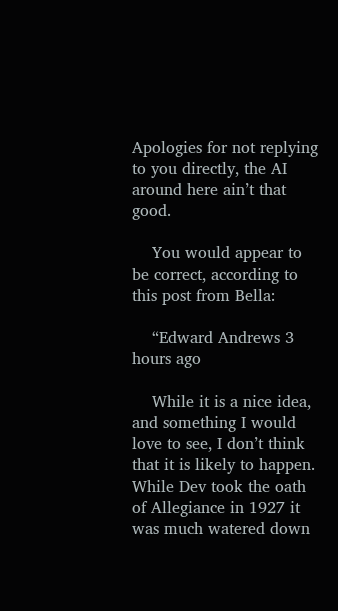Apologies for not replying to you directly, the AI around here ain’t that good.

    You would appear to be correct, according to this post from Bella:

    “Edward Andrews 3 hours ago

    While it is a nice idea, and something I would love to see, I don’t think that it is likely to happen. While Dev took the oath of Allegiance in 1927 it was much watered down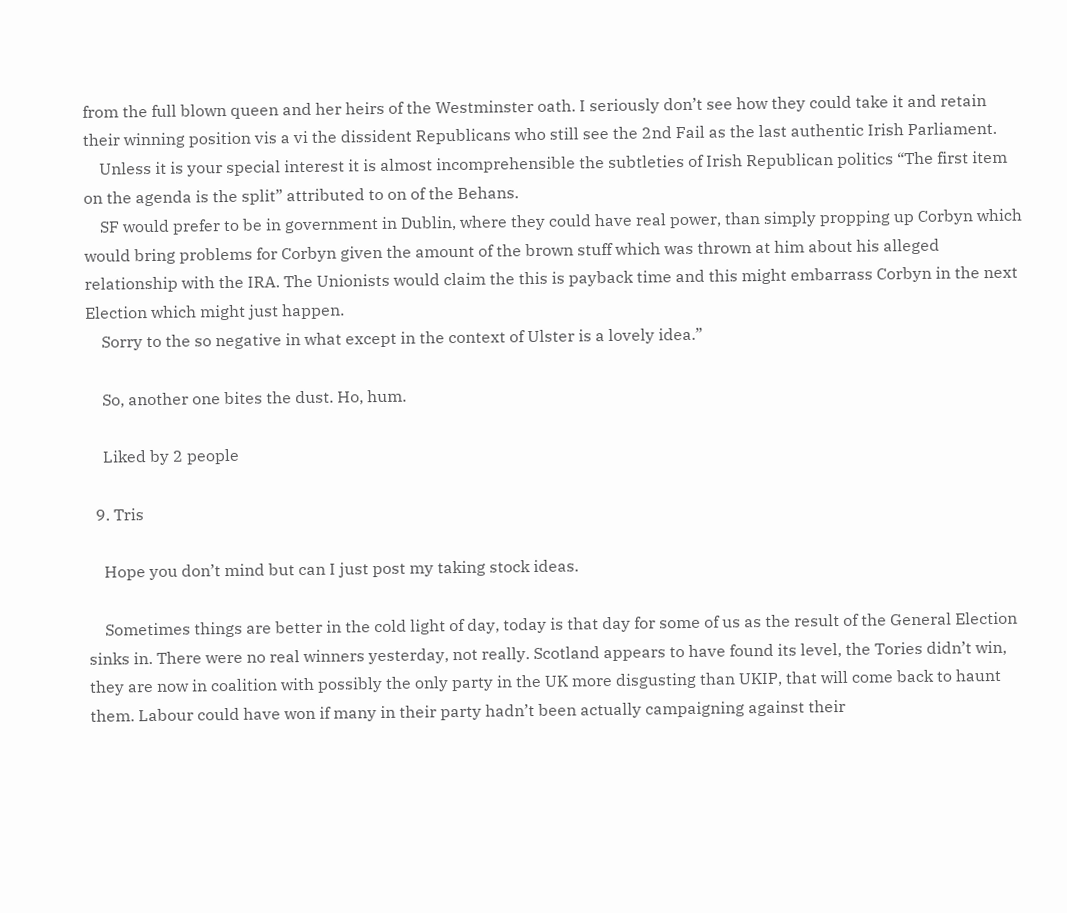from the full blown queen and her heirs of the Westminster oath. I seriously don’t see how they could take it and retain their winning position vis a vi the dissident Republicans who still see the 2nd Fail as the last authentic Irish Parliament.
    Unless it is your special interest it is almost incomprehensible the subtleties of Irish Republican politics “The first item on the agenda is the split” attributed to on of the Behans.
    SF would prefer to be in government in Dublin, where they could have real power, than simply propping up Corbyn which would bring problems for Corbyn given the amount of the brown stuff which was thrown at him about his alleged relationship with the IRA. The Unionists would claim the this is payback time and this might embarrass Corbyn in the next Election which might just happen.
    Sorry to the so negative in what except in the context of Ulster is a lovely idea.”

    So, another one bites the dust. Ho, hum.

    Liked by 2 people

  9. Tris

    Hope you don’t mind but can I just post my taking stock ideas.

    Sometimes things are better in the cold light of day, today is that day for some of us as the result of the General Election sinks in. There were no real winners yesterday, not really. Scotland appears to have found its level, the Tories didn’t win, they are now in coalition with possibly the only party in the UK more disgusting than UKIP, that will come back to haunt them. Labour could have won if many in their party hadn’t been actually campaigning against their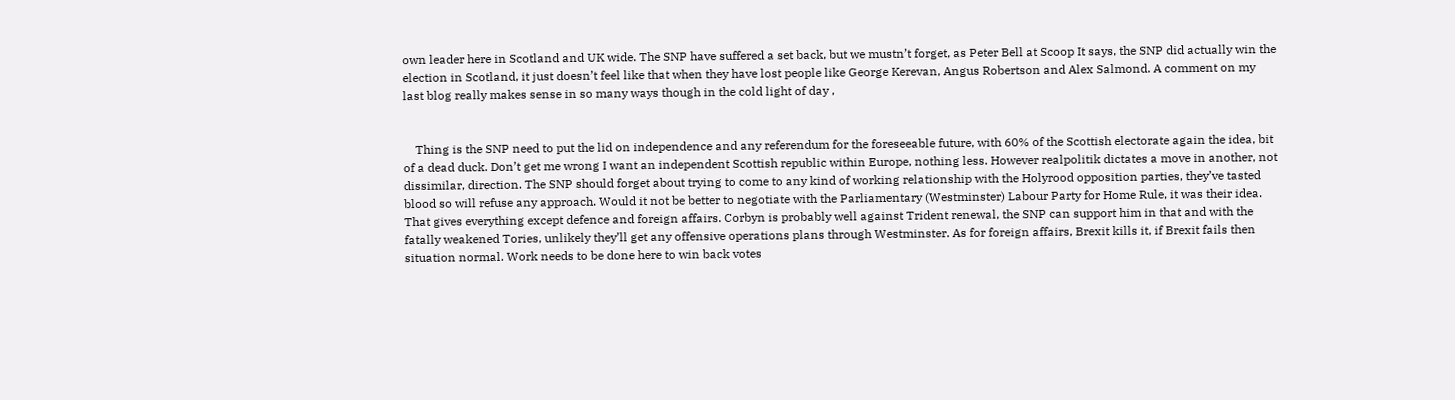own leader here in Scotland and UK wide. The SNP have suffered a set back, but we mustn’t forget, as Peter Bell at Scoop It says, the SNP did actually win the election in Scotland, it just doesn’t feel like that when they have lost people like George Kerevan, Angus Robertson and Alex Salmond. A comment on my last blog really makes sense in so many ways though in the cold light of day ,


    Thing is the SNP need to put the lid on independence and any referendum for the foreseeable future, with 60% of the Scottish electorate again the idea, bit of a dead duck. Don’t get me wrong I want an independent Scottish republic within Europe, nothing less. However realpolitik dictates a move in another, not dissimilar, direction. The SNP should forget about trying to come to any kind of working relationship with the Holyrood opposition parties, they’ve tasted blood so will refuse any approach. Would it not be better to negotiate with the Parliamentary (Westminster) Labour Party for Home Rule, it was their idea. That gives everything except defence and foreign affairs. Corbyn is probably well against Trident renewal, the SNP can support him in that and with the fatally weakened Tories, unlikely they’ll get any offensive operations plans through Westminster. As for foreign affairs, Brexit kills it, if Brexit fails then situation normal. Work needs to be done here to win back votes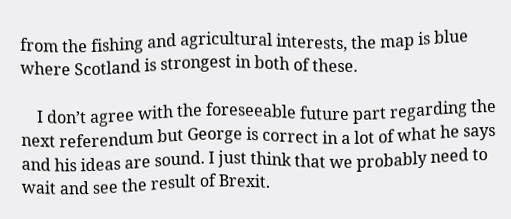from the fishing and agricultural interests, the map is blue where Scotland is strongest in both of these.

    I don’t agree with the foreseeable future part regarding the next referendum but George is correct in a lot of what he says and his ideas are sound. I just think that we probably need to wait and see the result of Brexit.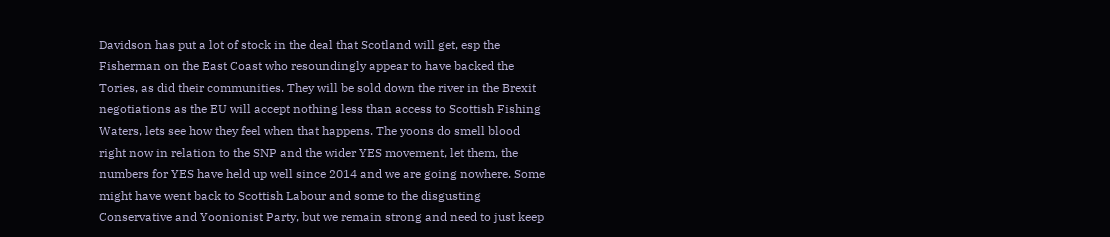Davidson has put a lot of stock in the deal that Scotland will get, esp the Fisherman on the East Coast who resoundingly appear to have backed the Tories, as did their communities. They will be sold down the river in the Brexit negotiations as the EU will accept nothing less than access to Scottish Fishing Waters, lets see how they feel when that happens. The yoons do smell blood right now in relation to the SNP and the wider YES movement, let them, the numbers for YES have held up well since 2014 and we are going nowhere. Some might have went back to Scottish Labour and some to the disgusting Conservative and Yoonionist Party, but we remain strong and need to just keep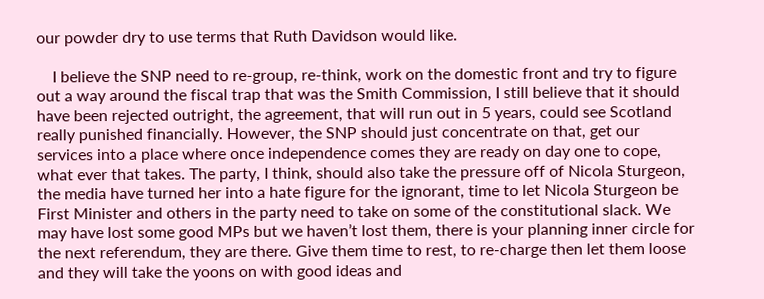our powder dry to use terms that Ruth Davidson would like.

    I believe the SNP need to re-group, re-think, work on the domestic front and try to figure out a way around the fiscal trap that was the Smith Commission, I still believe that it should have been rejected outright, the agreement, that will run out in 5 years, could see Scotland really punished financially. However, the SNP should just concentrate on that, get our services into a place where once independence comes they are ready on day one to cope, what ever that takes. The party, I think, should also take the pressure off of Nicola Sturgeon, the media have turned her into a hate figure for the ignorant, time to let Nicola Sturgeon be First Minister and others in the party need to take on some of the constitutional slack. We may have lost some good MPs but we haven’t lost them, there is your planning inner circle for the next referendum, they are there. Give them time to rest, to re-charge then let them loose and they will take the yoons on with good ideas and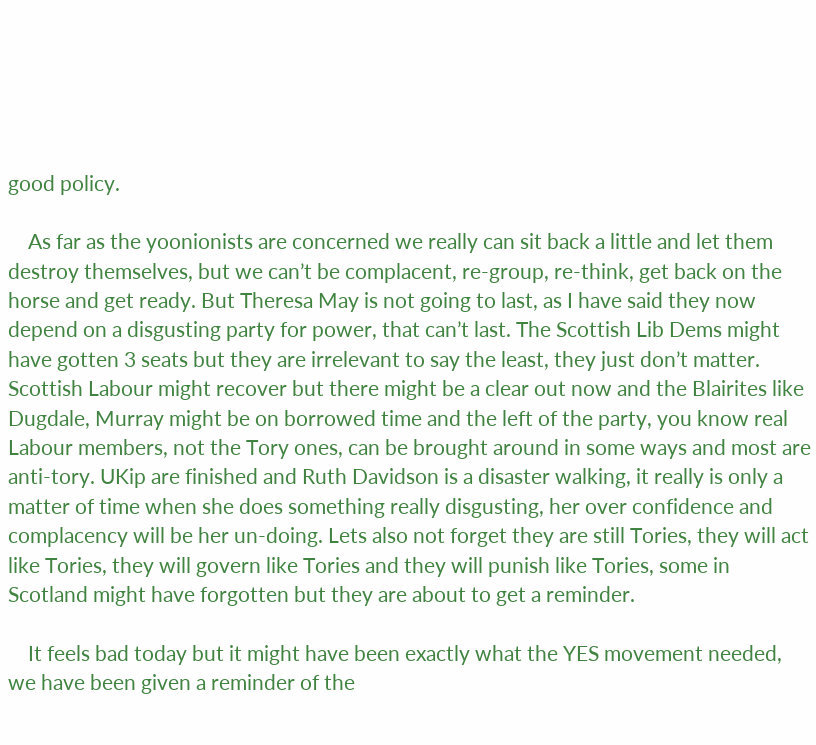good policy.

    As far as the yoonionists are concerned we really can sit back a little and let them destroy themselves, but we can’t be complacent, re-group, re-think, get back on the horse and get ready. But Theresa May is not going to last, as I have said they now depend on a disgusting party for power, that can’t last. The Scottish Lib Dems might have gotten 3 seats but they are irrelevant to say the least, they just don’t matter. Scottish Labour might recover but there might be a clear out now and the Blairites like Dugdale, Murray might be on borrowed time and the left of the party, you know real Labour members, not the Tory ones, can be brought around in some ways and most are anti-tory. UKip are finished and Ruth Davidson is a disaster walking, it really is only a matter of time when she does something really disgusting, her over confidence and complacency will be her un-doing. Lets also not forget they are still Tories, they will act like Tories, they will govern like Tories and they will punish like Tories, some in Scotland might have forgotten but they are about to get a reminder.

    It feels bad today but it might have been exactly what the YES movement needed, we have been given a reminder of the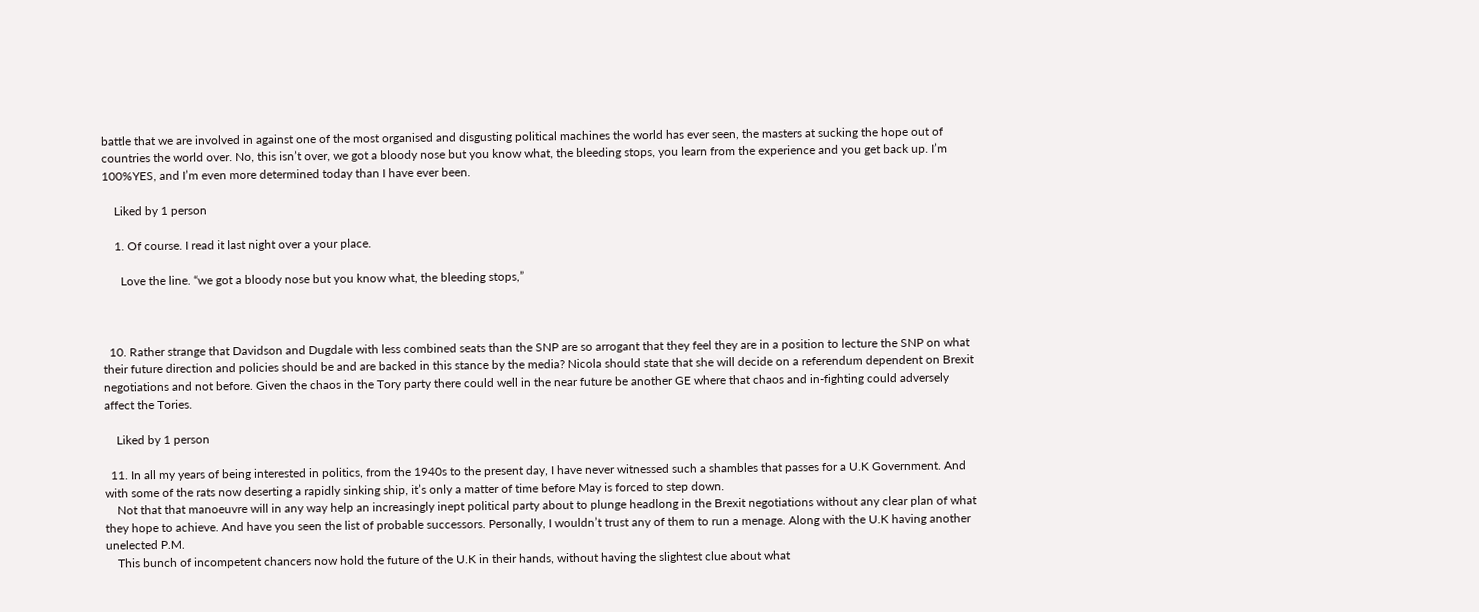battle that we are involved in against one of the most organised and disgusting political machines the world has ever seen, the masters at sucking the hope out of countries the world over. No, this isn’t over, we got a bloody nose but you know what, the bleeding stops, you learn from the experience and you get back up. I’m 100%YES, and I’m even more determined today than I have ever been.

    Liked by 1 person

    1. Of course. I read it last night over a your place.

      Love the line. “we got a bloody nose but you know what, the bleeding stops,”



  10. Rather strange that Davidson and Dugdale with less combined seats than the SNP are so arrogant that they feel they are in a position to lecture the SNP on what their future direction and policies should be and are backed in this stance by the media? Nicola should state that she will decide on a referendum dependent on Brexit negotiations and not before. Given the chaos in the Tory party there could well in the near future be another GE where that chaos and in-fighting could adversely affect the Tories.

    Liked by 1 person

  11. In all my years of being interested in politics, from the 1940s to the present day, I have never witnessed such a shambles that passes for a U.K Government. And with some of the rats now deserting a rapidly sinking ship, it’s only a matter of time before May is forced to step down.
    Not that that manoeuvre will in any way help an increasingly inept political party about to plunge headlong in the Brexit negotiations without any clear plan of what they hope to achieve. And have you seen the list of probable successors. Personally, I wouldn’t trust any of them to run a menage. Along with the U.K having another unelected P.M.
    This bunch of incompetent chancers now hold the future of the U.K in their hands, without having the slightest clue about what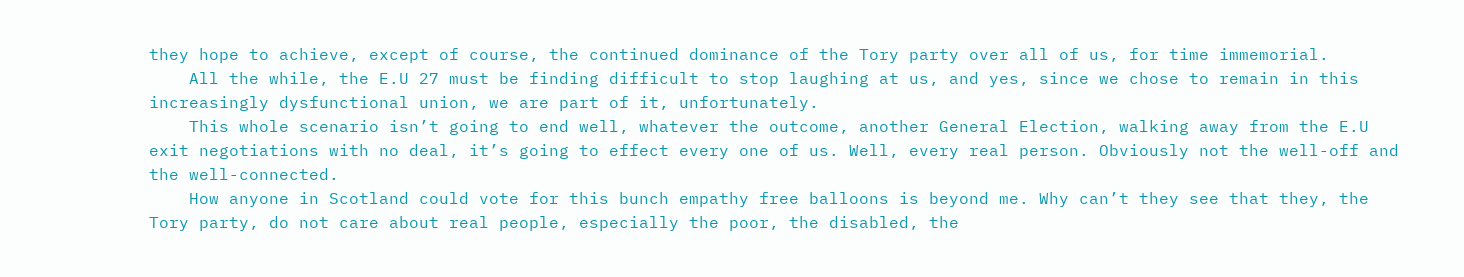they hope to achieve, except of course, the continued dominance of the Tory party over all of us, for time immemorial.
    All the while, the E.U 27 must be finding difficult to stop laughing at us, and yes, since we chose to remain in this increasingly dysfunctional union, we are part of it, unfortunately.
    This whole scenario isn’t going to end well, whatever the outcome, another General Election, walking away from the E.U exit negotiations with no deal, it’s going to effect every one of us. Well, every real person. Obviously not the well-off and the well-connected.
    How anyone in Scotland could vote for this bunch empathy free balloons is beyond me. Why can’t they see that they, the Tory party, do not care about real people, especially the poor, the disabled, the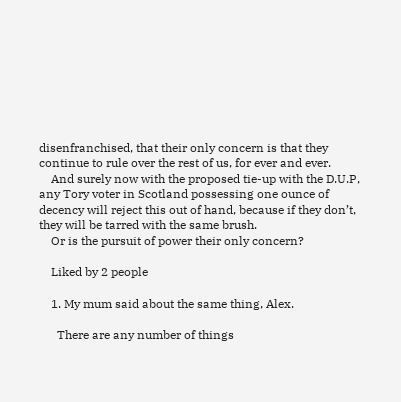disenfranchised, that their only concern is that they continue to rule over the rest of us, for ever and ever.
    And surely now with the proposed tie-up with the D.U.P, any Tory voter in Scotland possessing one ounce of decency will reject this out of hand, because if they don’t, they will be tarred with the same brush.
    Or is the pursuit of power their only concern?

    Liked by 2 people

    1. My mum said about the same thing, Alex.

      There are any number of things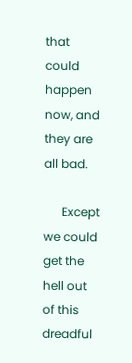that could happen now, and they are all bad.

      Except we could get the hell out of this dreadful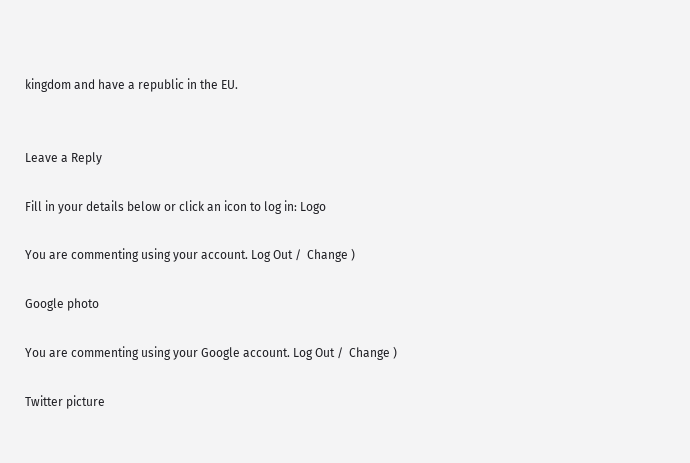kingdom and have a republic in the EU.


Leave a Reply

Fill in your details below or click an icon to log in: Logo

You are commenting using your account. Log Out /  Change )

Google photo

You are commenting using your Google account. Log Out /  Change )

Twitter picture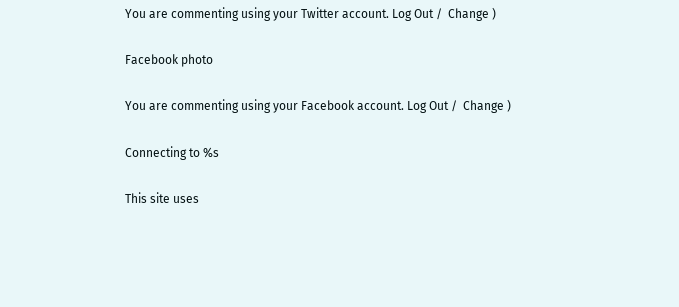You are commenting using your Twitter account. Log Out /  Change )

Facebook photo

You are commenting using your Facebook account. Log Out /  Change )

Connecting to %s

This site uses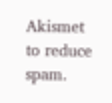Akismet to reduce spam.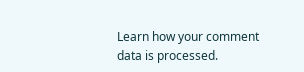Learn how your comment data is processed.